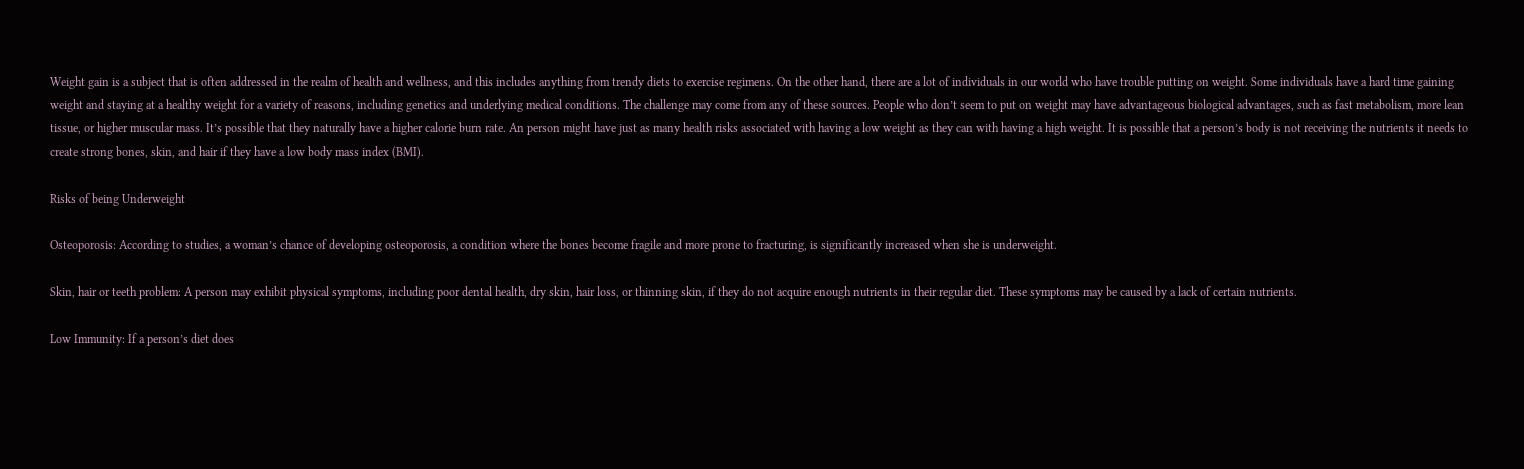Weight gain is a subject that is often addressed in the realm of health and wellness, and this includes anything from trendy diets to exercise regimens. On the other hand, there are a lot of individuals in our world who have trouble putting on weight. Some individuals have a hard time gaining weight and staying at a healthy weight for a variety of reasons, including genetics and underlying medical conditions. The challenge may come from any of these sources. People who don’t seem to put on weight may have advantageous biological advantages, such as fast metabolism, more lean tissue, or higher muscular mass. It’s possible that they naturally have a higher calorie burn rate. An person might have just as many health risks associated with having a low weight as they can with having a high weight. It is possible that a person’s body is not receiving the nutrients it needs to create strong bones, skin, and hair if they have a low body mass index (BMI).

Risks of being Underweight

Osteoporosis: According to studies, a woman’s chance of developing osteoporosis, a condition where the bones become fragile and more prone to fracturing, is significantly increased when she is underweight.

Skin, hair or teeth problem: A person may exhibit physical symptoms, including poor dental health, dry skin, hair loss, or thinning skin, if they do not acquire enough nutrients in their regular diet. These symptoms may be caused by a lack of certain nutrients.

Low Immunity: If a person’s diet does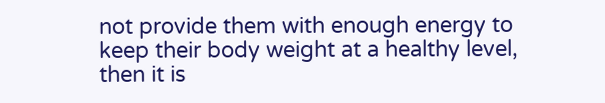not provide them with enough energy to keep their body weight at a healthy level, then it is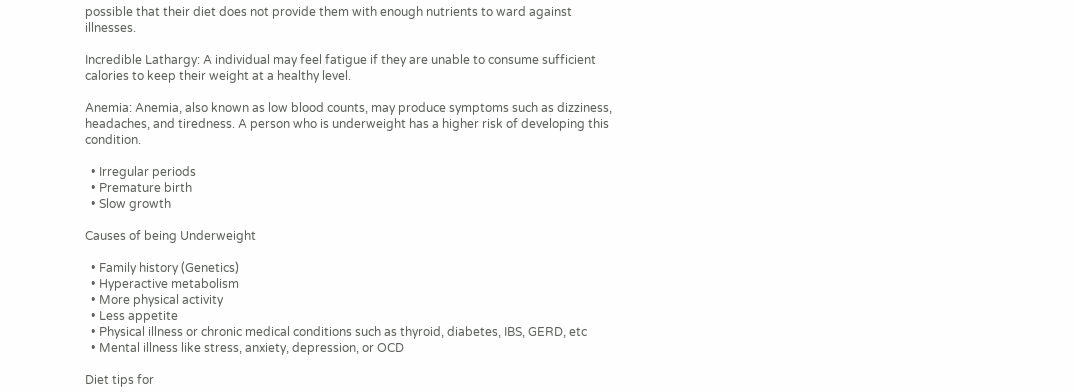possible that their diet does not provide them with enough nutrients to ward against illnesses.

Incredible Lathargy: A individual may feel fatigue if they are unable to consume sufficient calories to keep their weight at a healthy level.

Anemia: Anemia, also known as low blood counts, may produce symptoms such as dizziness, headaches, and tiredness. A person who is underweight has a higher risk of developing this condition.

  • Irregular periods
  • Premature birth
  • Slow growth

Causes of being Underweight

  • Family history (Genetics)
  • Hyperactive metabolism
  • More physical activity
  • Less appetite
  • Physical illness or chronic medical conditions such as thyroid, diabetes, IBS, GERD, etc
  • Mental illness like stress, anxiety, depression, or OCD

Diet tips for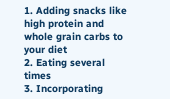1. Adding snacks like high protein and whole grain carbs to your diet
2. Eating several times
3. Incorporating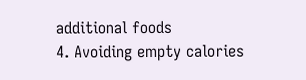additional foods
4. Avoiding empty calories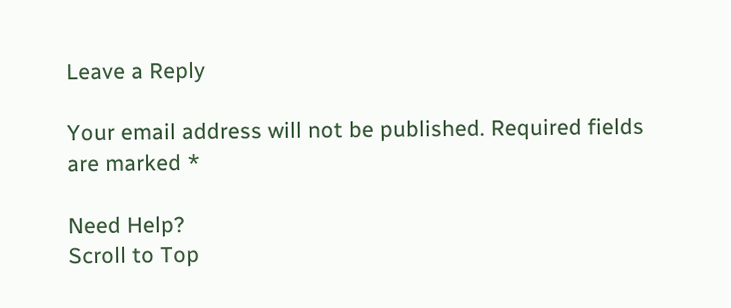Leave a Reply

Your email address will not be published. Required fields are marked *

Need Help?
Scroll to Top